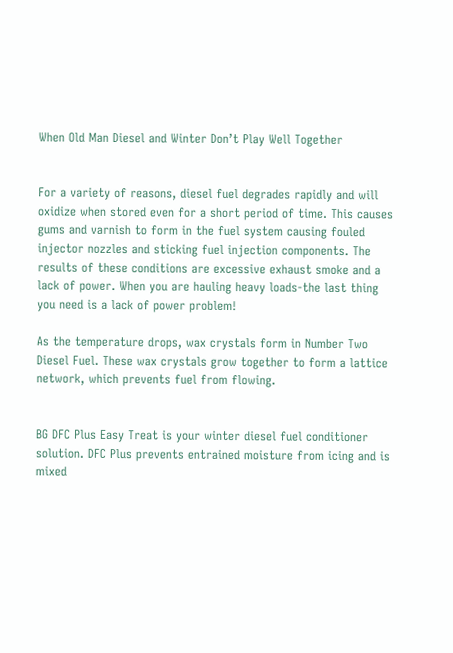When Old Man Diesel and Winter Don’t Play Well Together


For a variety of reasons, diesel fuel degrades rapidly and will oxidize when stored even for a short period of time. This causes gums and varnish to form in the fuel system causing fouled injector nozzles and sticking fuel injection components. The results of these conditions are excessive exhaust smoke and a lack of power. When you are hauling heavy loads-the last thing you need is a lack of power problem!

As the temperature drops, wax crystals form in Number Two Diesel Fuel. These wax crystals grow together to form a lattice network, which prevents fuel from flowing.


BG DFC Plus Easy Treat is your winter diesel fuel conditioner solution. DFC Plus prevents entrained moisture from icing and is mixed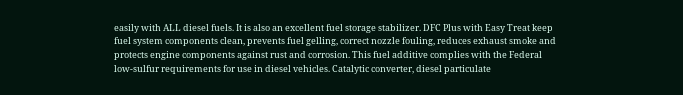easily with ALL diesel fuels. It is also an excellent fuel storage stabilizer. DFC Plus with Easy Treat keep fuel system components clean, prevents fuel gelling, correct nozzle fouling, reduces exhaust smoke and protects engine components against rust and corrosion. This fuel additive complies with the Federal low-sulfur requirements for use in diesel vehicles. Catalytic converter, diesel particulate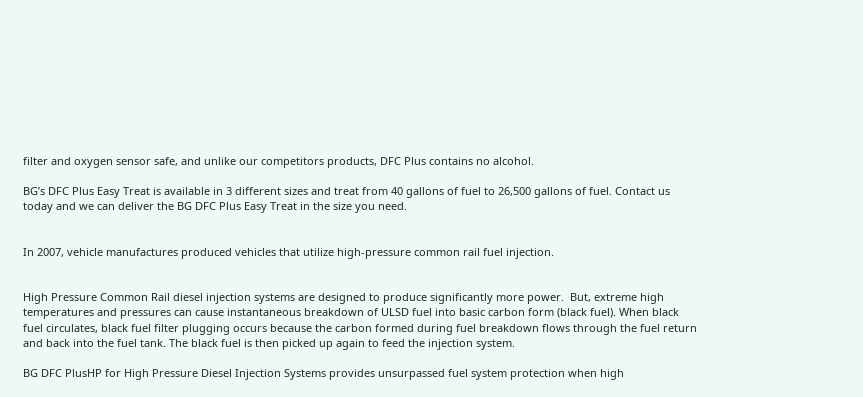filter and oxygen sensor safe, and unlike our competitors products, DFC Plus contains no alcohol.

BG’s DFC Plus Easy Treat is available in 3 different sizes and treat from 40 gallons of fuel to 26,500 gallons of fuel. Contact us today and we can deliver the BG DFC Plus Easy Treat in the size you need.


In 2007, vehicle manufactures produced vehicles that utilize high-pressure common rail fuel injection.


High Pressure Common Rail diesel injection systems are designed to produce significantly more power.  But, extreme high temperatures and pressures can cause instantaneous breakdown of ULSD fuel into basic carbon form (black fuel). When black fuel circulates, black fuel filter plugging occurs because the carbon formed during fuel breakdown flows through the fuel return and back into the fuel tank. The black fuel is then picked up again to feed the injection system.

BG DFC PlusHP for High Pressure Diesel Injection Systems provides unsurpassed fuel system protection when high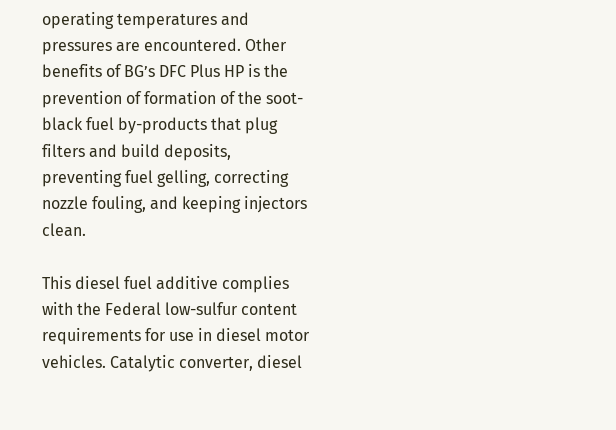operating temperatures and pressures are encountered. Other benefits of BG’s DFC Plus HP is the prevention of formation of the soot-black fuel by-products that plug filters and build deposits, preventing fuel gelling, correcting nozzle fouling, and keeping injectors clean.

This diesel fuel additive complies with the Federal low-sulfur content requirements for use in diesel motor vehicles. Catalytic converter, diesel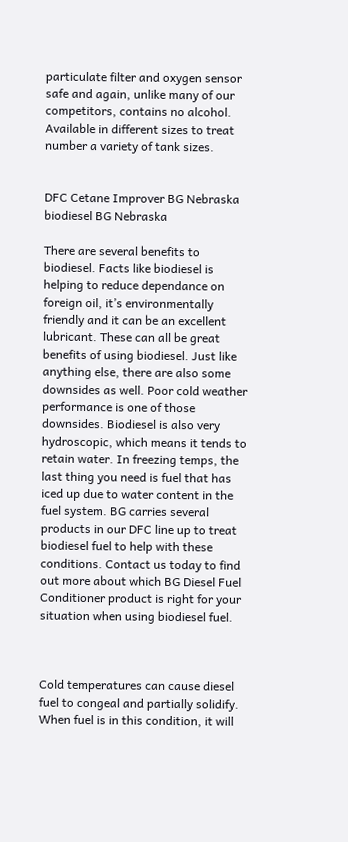particulate filter and oxygen sensor safe and again, unlike many of our competitors, contains no alcohol. Available in different sizes to treat number a variety of tank sizes.


DFC Cetane Improver BG Nebraska
biodiesel BG Nebraska

There are several benefits to biodiesel. Facts like biodiesel is helping to reduce dependance on foreign oil, it’s environmentally friendly and it can be an excellent lubricant. These can all be great benefits of using biodiesel. Just like anything else, there are also some downsides as well. Poor cold weather performance is one of those downsides. Biodiesel is also very hydroscopic, which means it tends to retain water. In freezing temps, the last thing you need is fuel that has iced up due to water content in the fuel system. BG carries several products in our DFC line up to treat biodiesel fuel to help with these conditions. Contact us today to find out more about which BG Diesel Fuel Conditioner product is right for your situation when using biodiesel fuel.



Cold temperatures can cause diesel fuel to congeal and partially solidify.  When fuel is in this condition, it will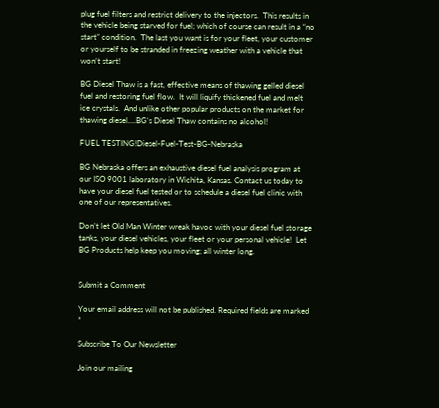plug fuel filters and restrict delivery to the injectors.  This results in the vehicle being starved for fuel; which of course can result in a “no start” condition.  The last you want is for your fleet, your customer or yourself to be stranded in freezing weather with a vehicle that won’t start!

BG Diesel Thaw is a fast, effective means of thawing gelled diesel fuel and restoring fuel flow.  It will liquify thickened fuel and melt ice crystals.  And unlike other popular products on the market for thawing diesel….BG’s Diesel Thaw contains no alcohol!

FUEL TESTING!Diesel-Fuel-Test-BG-Nebraska

BG Nebraska offers an exhaustive diesel fuel analysis program at our ISO 9001 laboratory in Wichita, Kansas. Contact us today to have your diesel fuel tested or to schedule a diesel fuel clinic with one of our representatives.

Don’t let Old Man Winter wreak havoc with your diesel fuel storage tanks, your diesel vehicles, your fleet or your personal vehicle!  Let BG Products help keep you moving; all winter long.


Submit a Comment

Your email address will not be published. Required fields are marked *

Subscribe To Our Newsletter

Join our mailing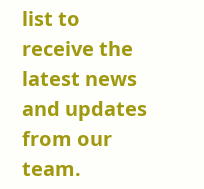list to receive the latest news and updates from our team.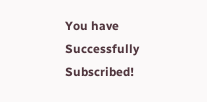You have Successfully Subscribed!